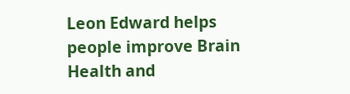Leon Edward helps people improve Brain Health and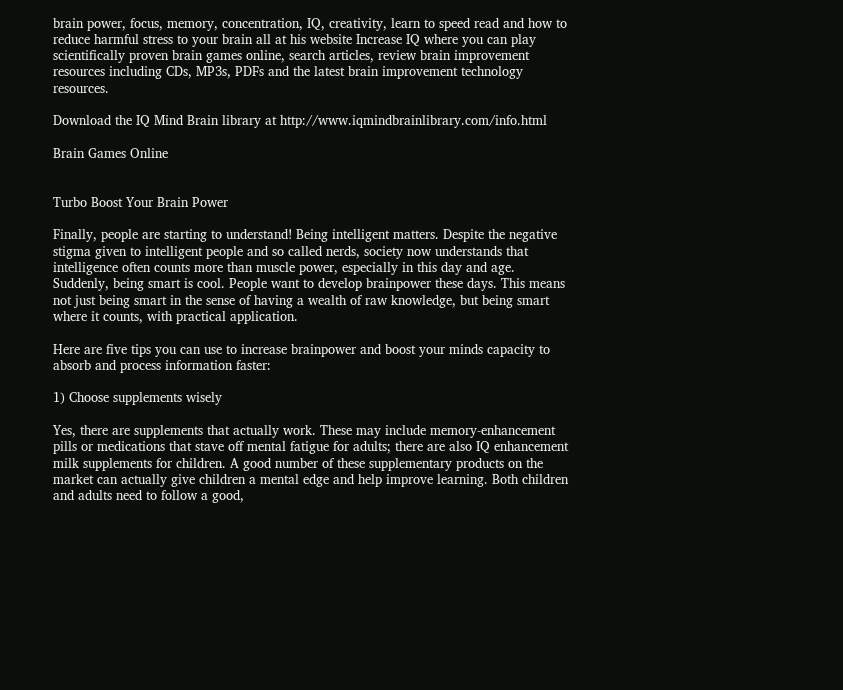brain power, focus, memory, concentration, IQ, creativity, learn to speed read and how to reduce harmful stress to your brain all at his website Increase IQ where you can play scientifically proven brain games online, search articles, review brain improvement resources including CDs, MP3s, PDFs and the latest brain improvement technology resources.

Download the IQ Mind Brain library at http://www.iqmindbrainlibrary.com/info.html

Brain Games Online


Turbo Boost Your Brain Power

Finally, people are starting to understand! Being intelligent matters. Despite the negative stigma given to intelligent people and so called nerds, society now understands that intelligence often counts more than muscle power, especially in this day and age. Suddenly, being smart is cool. People want to develop brainpower these days. This means not just being smart in the sense of having a wealth of raw knowledge, but being smart where it counts, with practical application.

Here are five tips you can use to increase brainpower and boost your minds capacity to absorb and process information faster:

1) Choose supplements wisely

Yes, there are supplements that actually work. These may include memory-enhancement pills or medications that stave off mental fatigue for adults; there are also IQ enhancement milk supplements for children. A good number of these supplementary products on the market can actually give children a mental edge and help improve learning. Both children and adults need to follow a good,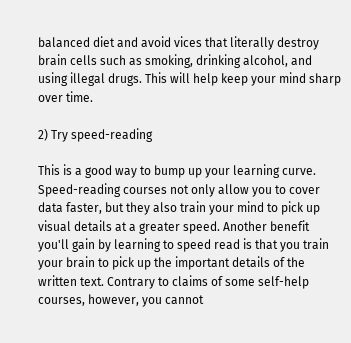balanced diet and avoid vices that literally destroy brain cells such as smoking, drinking alcohol, and using illegal drugs. This will help keep your mind sharp over time.

2) Try speed-reading

This is a good way to bump up your learning curve. Speed-reading courses not only allow you to cover data faster, but they also train your mind to pick up visual details at a greater speed. Another benefit you'll gain by learning to speed read is that you train your brain to pick up the important details of the written text. Contrary to claims of some self-help courses, however, you cannot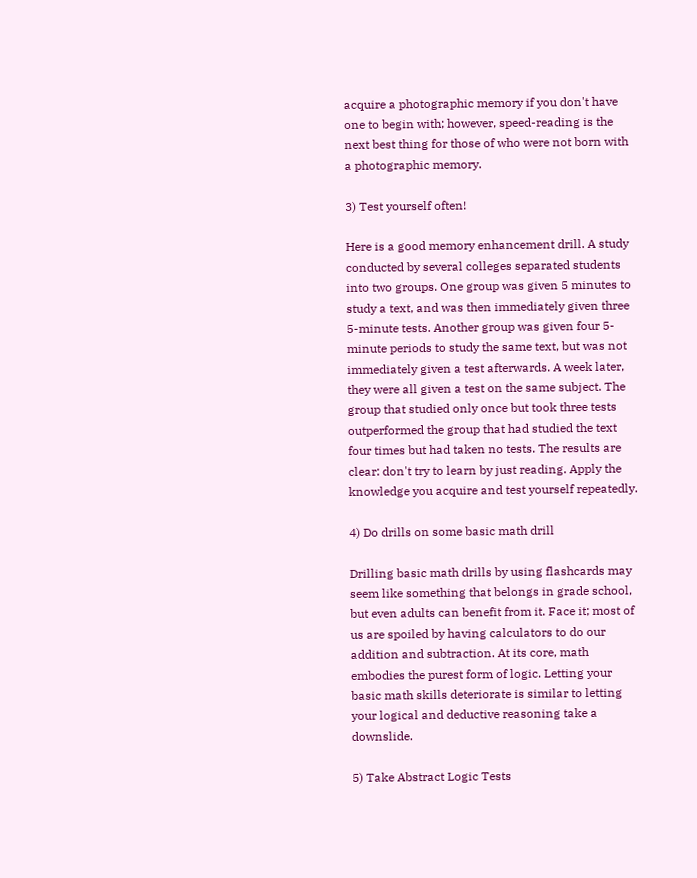acquire a photographic memory if you don't have one to begin with; however, speed-reading is the next best thing for those of who were not born with a photographic memory.

3) Test yourself often!

Here is a good memory enhancement drill. A study conducted by several colleges separated students into two groups. One group was given 5 minutes to study a text, and was then immediately given three 5-minute tests. Another group was given four 5-minute periods to study the same text, but was not immediately given a test afterwards. A week later, they were all given a test on the same subject. The group that studied only once but took three tests outperformed the group that had studied the text four times but had taken no tests. The results are clear: don't try to learn by just reading. Apply the knowledge you acquire and test yourself repeatedly.

4) Do drills on some basic math drill

Drilling basic math drills by using flashcards may seem like something that belongs in grade school, but even adults can benefit from it. Face it; most of us are spoiled by having calculators to do our addition and subtraction. At its core, math embodies the purest form of logic. Letting your basic math skills deteriorate is similar to letting your logical and deductive reasoning take a downslide.

5) Take Abstract Logic Tests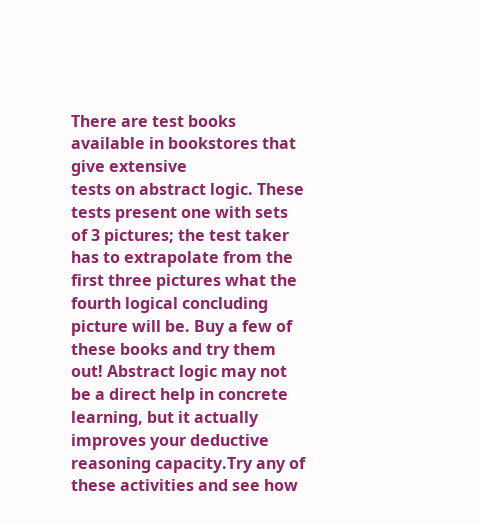There are test books available in bookstores that give extensive
tests on abstract logic. These tests present one with sets of 3 pictures; the test taker has to extrapolate from the first three pictures what the fourth logical concluding picture will be. Buy a few of these books and try them out! Abstract logic may not be a direct help in concrete learning, but it actually improves your deductive reasoning capacity.Try any of these activities and see how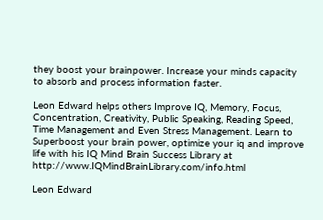they boost your brainpower. Increase your minds capacity to absorb and process information faster.

Leon Edward helps others Improve IQ, Memory, Focus, Concentration, Creativity, Public Speaking, Reading Speed, Time Management and Even Stress Management. Learn to Superboost your brain power, optimize your iq and improve life with his IQ Mind Brain Success Library at http://www.IQMindBrainLibrary.com/info.html

Leon Edward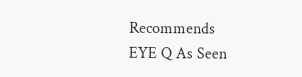Recommends
EYE Q As Seen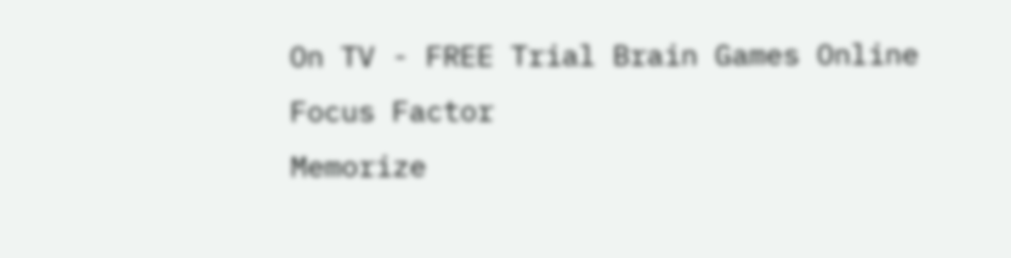On TV - FREE Trial Brain Games Online Focus Factor
Memorize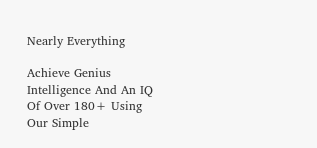Nearly Everything

Achieve Genius Intelligence And An IQ Of Over 180+ Using Our Simple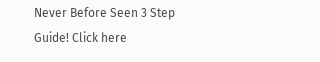Never Before Seen 3 Step Guide! Click here